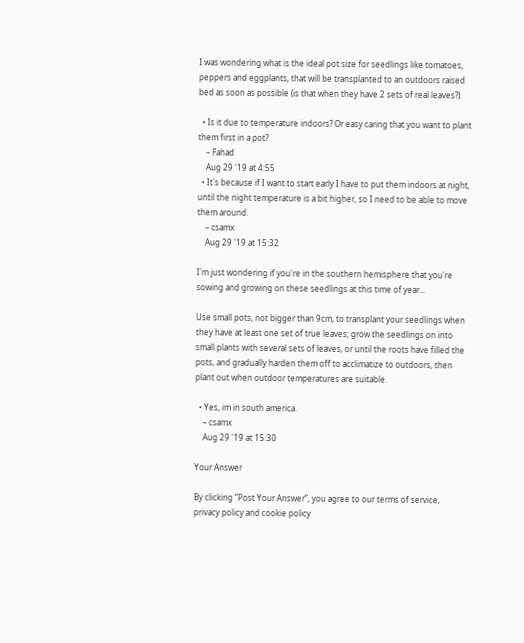I was wondering what is the ideal pot size for seedlings like tomatoes, peppers and eggplants, that will be transplanted to an outdoors raised bed as soon as possible (is that when they have 2 sets of real leaves?).

  • Is it due to temperature indoors? Or easy caring that you want to plant them first in a pot?
    – Fahad
    Aug 29 '19 at 4:55
  • It's because if I want to start early I have to put them indoors at night, until the night temperature is a bit higher, so I need to be able to move them around.
    – csamx
    Aug 29 '19 at 15:32

I'm just wondering if you're in the southern hemisphere that you're sowing and growing on these seedlings at this time of year...

Use small pots, not bigger than 9cm, to transplant your seedlings when they have at least one set of true leaves; grow the seedlings on into small plants with several sets of leaves, or until the roots have filled the pots, and gradually harden them off to acclimatize to outdoors, then plant out when outdoor temperatures are suitable.

  • Yes, im in south america.
    – csamx
    Aug 29 '19 at 15:30

Your Answer

By clicking “Post Your Answer”, you agree to our terms of service, privacy policy and cookie policy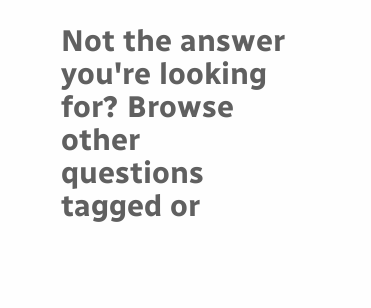Not the answer you're looking for? Browse other questions tagged or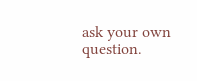ask your own question.